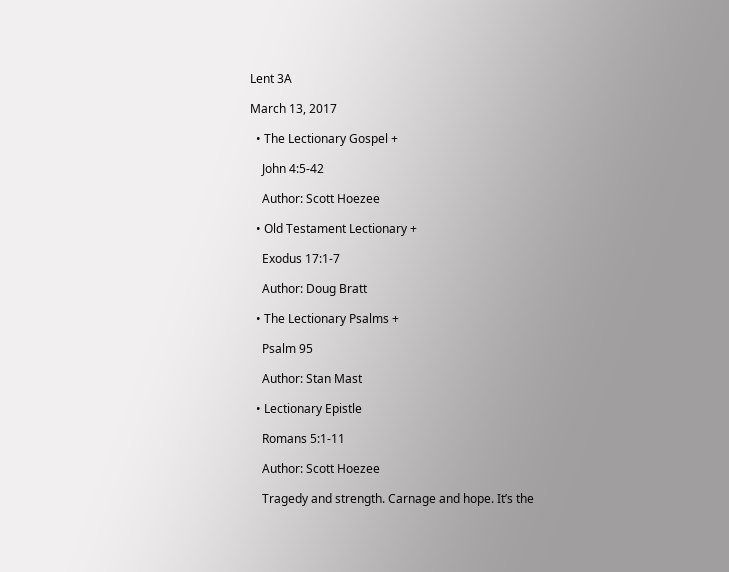Lent 3A

March 13, 2017

  • The Lectionary Gospel +

    John 4:5-42

    Author: Scott Hoezee

  • Old Testament Lectionary +

    Exodus 17:1-7

    Author: Doug Bratt

  • The Lectionary Psalms +

    Psalm 95

    Author: Stan Mast

  • Lectionary Epistle

    Romans 5:1-11

    Author: Scott Hoezee

    Tragedy and strength. Carnage and hope. It’s the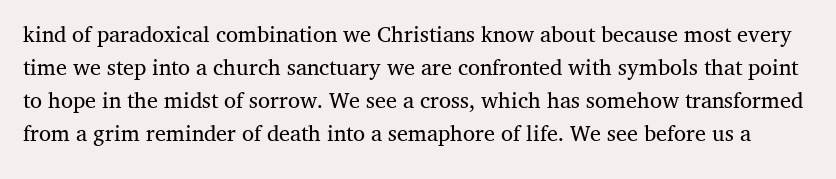kind of paradoxical combination we Christians know about because most every time we step into a church sanctuary we are confronted with symbols that point to hope in the midst of sorrow. We see a cross, which has somehow transformed from a grim reminder of death into a semaphore of life. We see before us a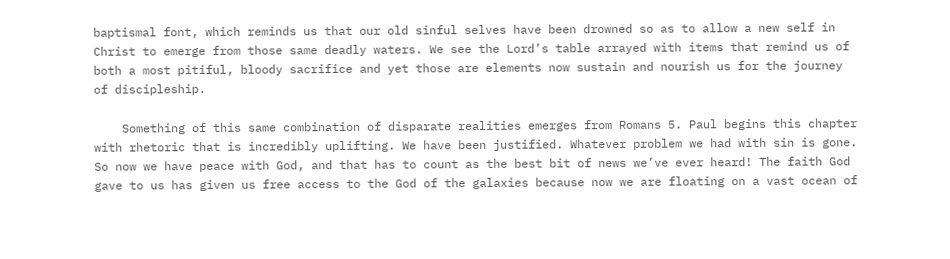baptismal font, which reminds us that our old sinful selves have been drowned so as to allow a new self in Christ to emerge from those same deadly waters. We see the Lord’s table arrayed with items that remind us of both a most pitiful, bloody sacrifice and yet those are elements now sustain and nourish us for the journey of discipleship.

    Something of this same combination of disparate realities emerges from Romans 5. Paul begins this chapter with rhetoric that is incredibly uplifting. We have been justified. Whatever problem we had with sin is gone. So now we have peace with God, and that has to count as the best bit of news we’ve ever heard! The faith God gave to us has given us free access to the God of the galaxies because now we are floating on a vast ocean of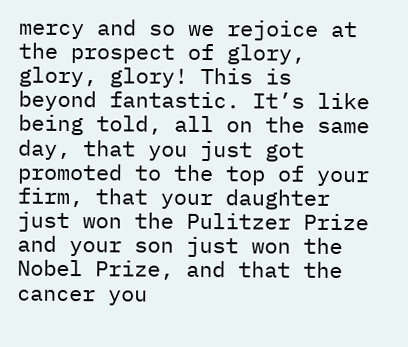mercy and so we rejoice at the prospect of glory, glory, glory! This is beyond fantastic. It’s like being told, all on the same day, that you just got promoted to the top of your firm, that your daughter just won the Pulitzer Prize and your son just won the Nobel Prize, and that the cancer you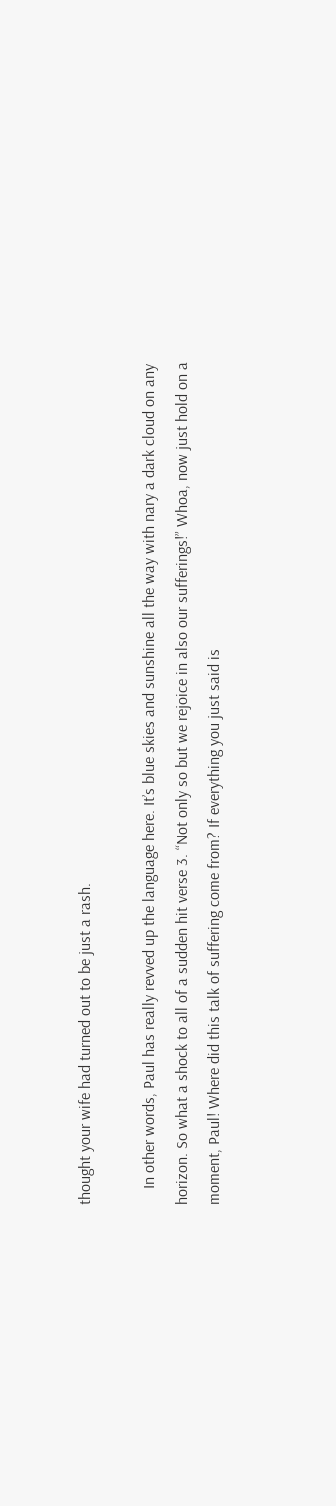thought your wife had turned out to be just a rash.

    In other words, Paul has really revved up the language here. It’s blue skies and sunshine all the way with nary a dark cloud on any horizon. So what a shock to all of a sudden hit verse 3. “Not only so but we rejoice in also our sufferings!” Whoa, now just hold on a moment, Paul! Where did this talk of suffering come from? If everything you just said is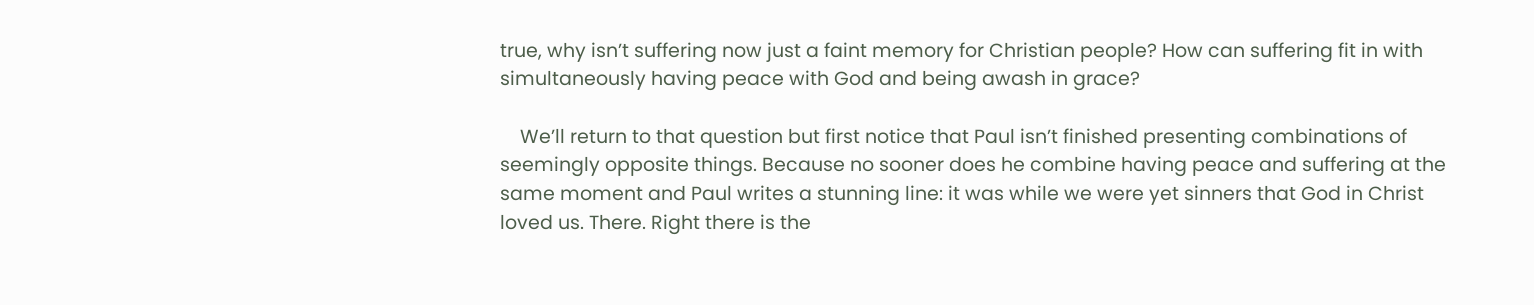true, why isn’t suffering now just a faint memory for Christian people? How can suffering fit in with simultaneously having peace with God and being awash in grace?

    We’ll return to that question but first notice that Paul isn’t finished presenting combinations of seemingly opposite things. Because no sooner does he combine having peace and suffering at the same moment and Paul writes a stunning line: it was while we were yet sinners that God in Christ loved us. There. Right there is the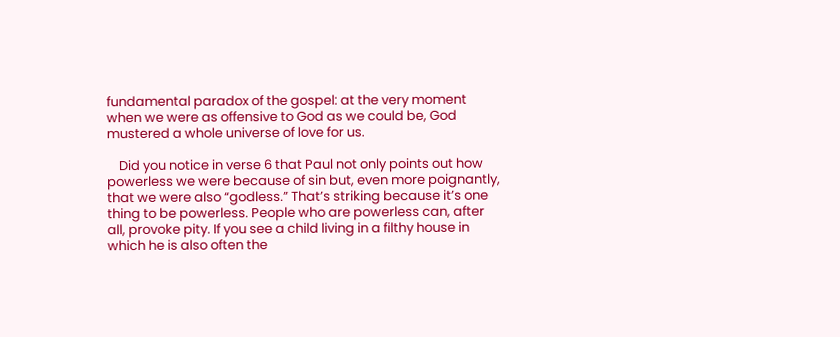fundamental paradox of the gospel: at the very moment when we were as offensive to God as we could be, God mustered a whole universe of love for us.

    Did you notice in verse 6 that Paul not only points out how powerless we were because of sin but, even more poignantly, that we were also “godless.” That’s striking because it’s one thing to be powerless. People who are powerless can, after all, provoke pity. If you see a child living in a filthy house in which he is also often the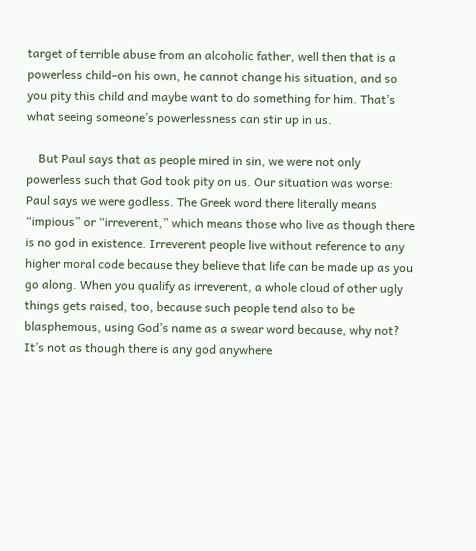target of terrible abuse from an alcoholic father, well then that is a powerless child–on his own, he cannot change his situation, and so you pity this child and maybe want to do something for him. That’s what seeing someone’s powerlessness can stir up in us.

    But Paul says that as people mired in sin, we were not only powerless such that God took pity on us. Our situation was worse: Paul says we were godless. The Greek word there literally means “impious” or “irreverent,” which means those who live as though there is no god in existence. Irreverent people live without reference to any higher moral code because they believe that life can be made up as you go along. When you qualify as irreverent, a whole cloud of other ugly things gets raised, too, because such people tend also to be blasphemous, using God’s name as a swear word because, why not? It’s not as though there is any god anywhere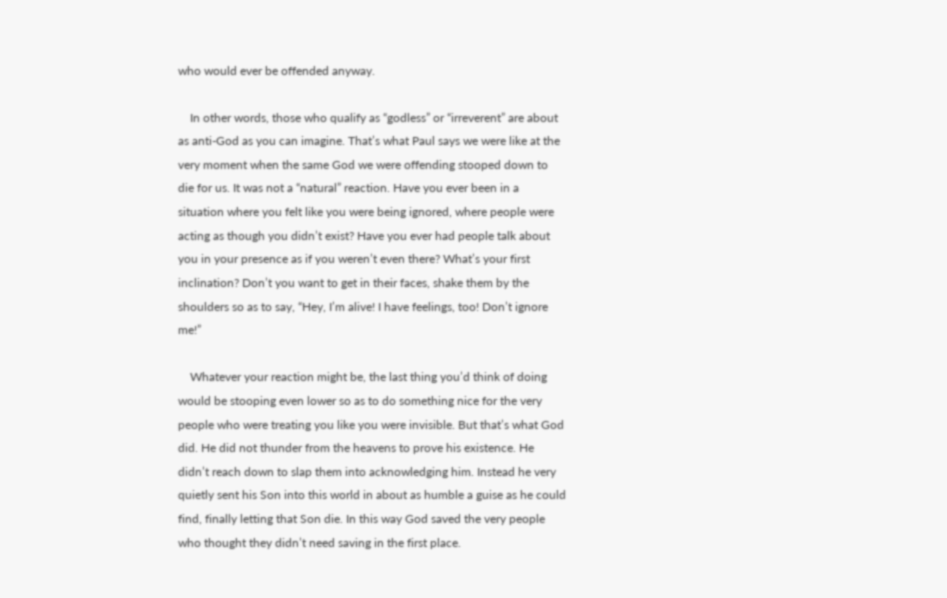who would ever be offended anyway.

    In other words, those who qualify as “godless” or “irreverent” are about as anti-God as you can imagine. That’s what Paul says we were like at the very moment when the same God we were offending stooped down to die for us. It was not a “natural” reaction. Have you ever been in a situation where you felt like you were being ignored, where people were acting as though you didn’t exist? Have you ever had people talk about you in your presence as if you weren’t even there? What’s your first inclination? Don’t you want to get in their faces, shake them by the shoulders so as to say, “Hey, I’m alive! I have feelings, too! Don’t ignore me!”

    Whatever your reaction might be, the last thing you’d think of doing would be stooping even lower so as to do something nice for the very people who were treating you like you were invisible. But that’s what God did. He did not thunder from the heavens to prove his existence. He didn’t reach down to slap them into acknowledging him. Instead he very quietly sent his Son into this world in about as humble a guise as he could find, finally letting that Son die. In this way God saved the very people who thought they didn’t need saving in the first place.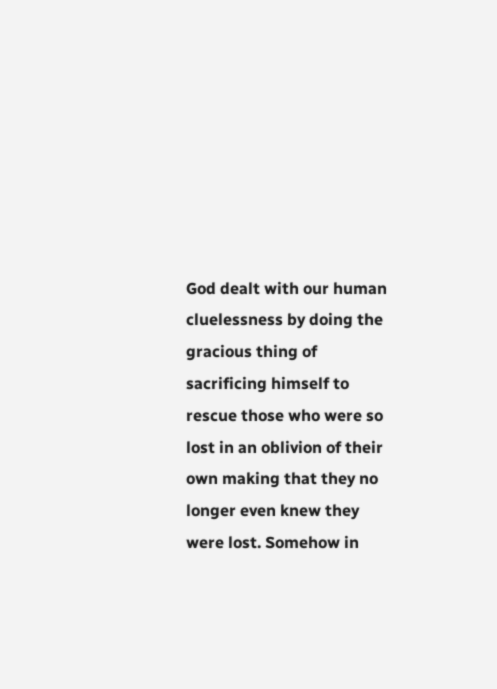God dealt with our human cluelessness by doing the gracious thing of sacrificing himself to rescue those who were so lost in an oblivion of their own making that they no longer even knew they were lost. Somehow in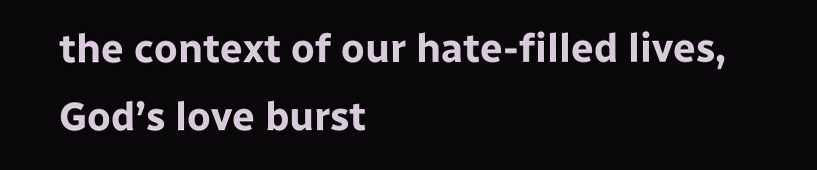the context of our hate-filled lives, God’s love burst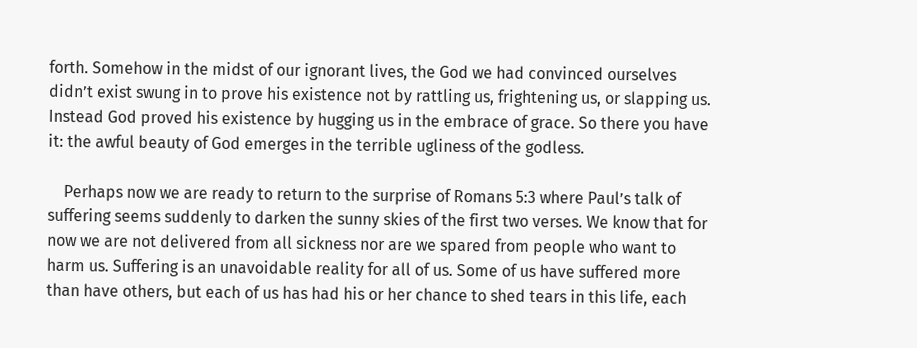forth. Somehow in the midst of our ignorant lives, the God we had convinced ourselves didn’t exist swung in to prove his existence not by rattling us, frightening us, or slapping us. Instead God proved his existence by hugging us in the embrace of grace. So there you have it: the awful beauty of God emerges in the terrible ugliness of the godless.

    Perhaps now we are ready to return to the surprise of Romans 5:3 where Paul’s talk of suffering seems suddenly to darken the sunny skies of the first two verses. We know that for now we are not delivered from all sickness nor are we spared from people who want to harm us. Suffering is an unavoidable reality for all of us. Some of us have suffered more than have others, but each of us has had his or her chance to shed tears in this life, each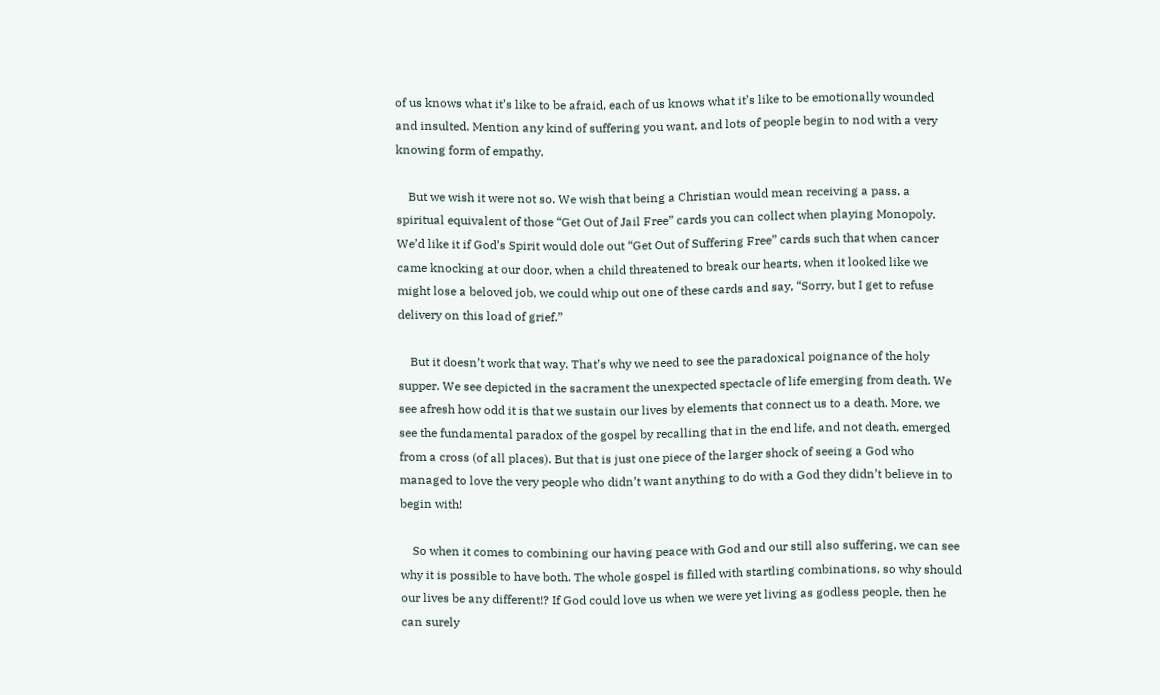of us knows what it’s like to be afraid, each of us knows what it’s like to be emotionally wounded and insulted. Mention any kind of suffering you want, and lots of people begin to nod with a very knowing form of empathy.

    But we wish it were not so. We wish that being a Christian would mean receiving a pass, a spiritual equivalent of those “Get Out of Jail Free” cards you can collect when playing Monopoly. We’d like it if God’s Spirit would dole out “Get Out of Suffering Free” cards such that when cancer came knocking at our door, when a child threatened to break our hearts, when it looked like we might lose a beloved job, we could whip out one of these cards and say, “Sorry, but I get to refuse delivery on this load of grief.”

    But it doesn’t work that way. That’s why we need to see the paradoxical poignance of the holy supper. We see depicted in the sacrament the unexpected spectacle of life emerging from death. We see afresh how odd it is that we sustain our lives by elements that connect us to a death. More, we see the fundamental paradox of the gospel by recalling that in the end life, and not death, emerged from a cross (of all places). But that is just one piece of the larger shock of seeing a God who managed to love the very people who didn’t want anything to do with a God they didn’t believe in to begin with!

    So when it comes to combining our having peace with God and our still also suffering, we can see why it is possible to have both. The whole gospel is filled with startling combinations, so why should our lives be any different!? If God could love us when we were yet living as godless people, then he can surely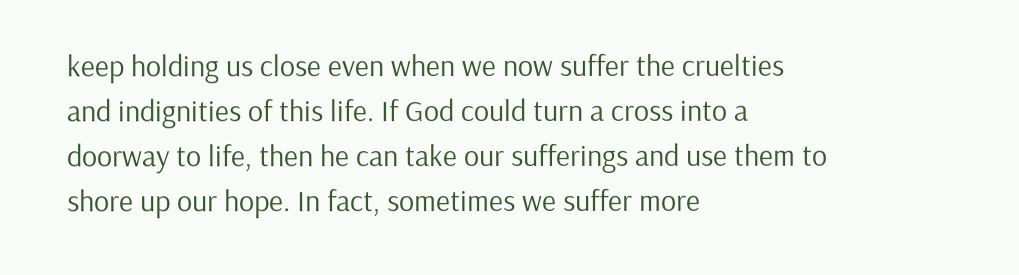keep holding us close even when we now suffer the cruelties and indignities of this life. If God could turn a cross into a doorway to life, then he can take our sufferings and use them to shore up our hope. In fact, sometimes we suffer more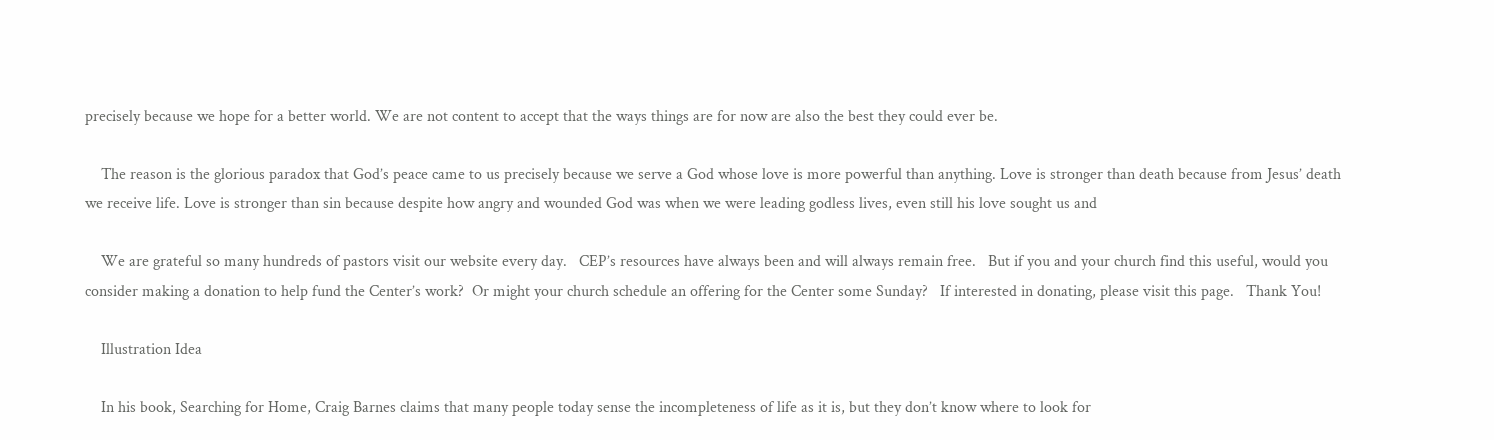precisely because we hope for a better world. We are not content to accept that the ways things are for now are also the best they could ever be.

    The reason is the glorious paradox that God’s peace came to us precisely because we serve a God whose love is more powerful than anything. Love is stronger than death because from Jesus’ death we receive life. Love is stronger than sin because despite how angry and wounded God was when we were leading godless lives, even still his love sought us and

    We are grateful so many hundreds of pastors visit our website every day.   CEP’s resources have always been and will always remain free.   But if you and your church find this useful, would you consider making a donation to help fund the Center’s work?  Or might your church schedule an offering for the Center some Sunday?   If interested in donating, please visit this page.   Thank You!

    Illustration Idea

    In his book, Searching for Home, Craig Barnes claims that many people today sense the incompleteness of life as it is, but they don’t know where to look for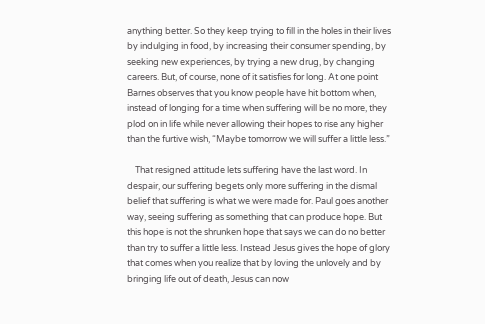anything better. So they keep trying to fill in the holes in their lives by indulging in food, by increasing their consumer spending, by seeking new experiences, by trying a new drug, by changing careers. But, of course, none of it satisfies for long. At one point Barnes observes that you know people have hit bottom when, instead of longing for a time when suffering will be no more, they plod on in life while never allowing their hopes to rise any higher than the furtive wish, “Maybe tomorrow we will suffer a little less.”

    That resigned attitude lets suffering have the last word. In despair, our suffering begets only more suffering in the dismal belief that suffering is what we were made for. Paul goes another way, seeing suffering as something that can produce hope. But this hope is not the shrunken hope that says we can do no better than try to suffer a little less. Instead Jesus gives the hope of glory that comes when you realize that by loving the unlovely and by bringing life out of death, Jesus can now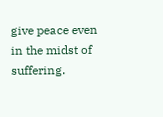give peace even in the midst of suffering.